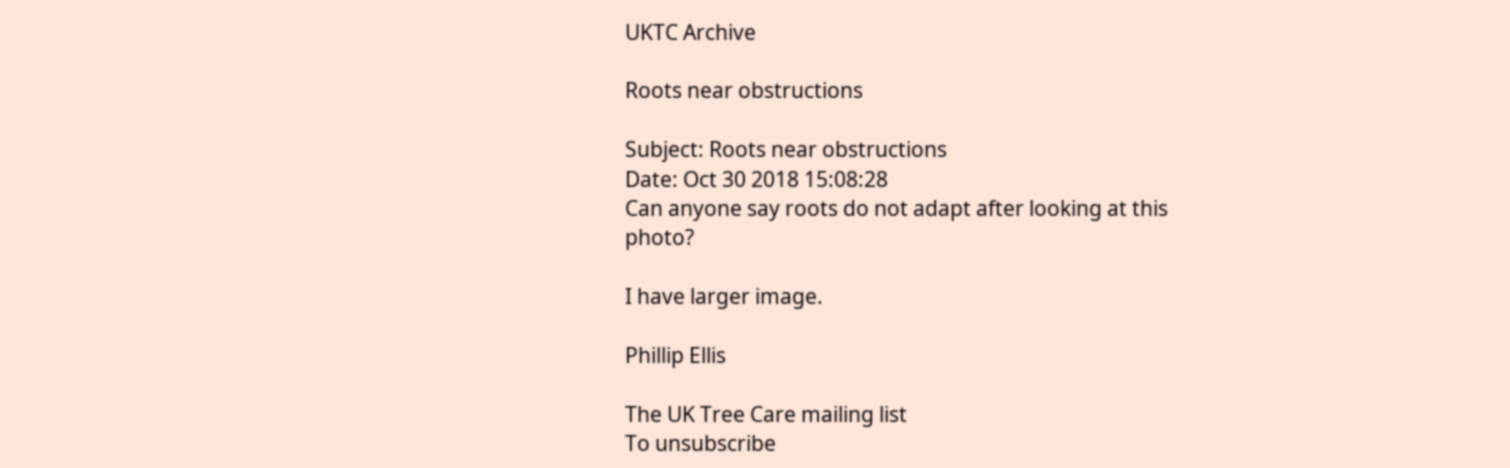UKTC Archive

Roots near obstructions

Subject: Roots near obstructions
Date: Oct 30 2018 15:08:28
Can anyone say roots do not adapt after looking at this photo?

I have larger image.

Phillip Ellis

The UK Tree Care mailing list
To unsubscribe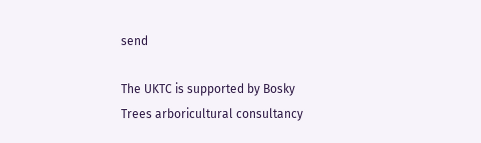send

The UKTC is supported by Bosky Trees arboricultural consultancy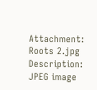Attachment: Roots 2.jpg
Description: JPEG image